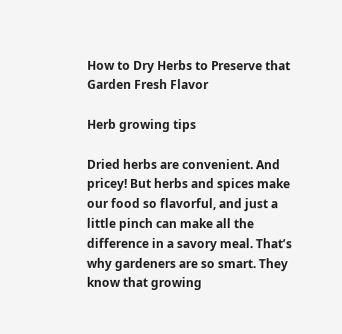How to Dry Herbs to Preserve that Garden Fresh Flavor

Herb growing tips

Dried herbs are convenient. And pricey! But herbs and spices make our food so flavorful, and just a little pinch can make all the difference in a savory meal. That’s why gardeners are so smart. They know that growing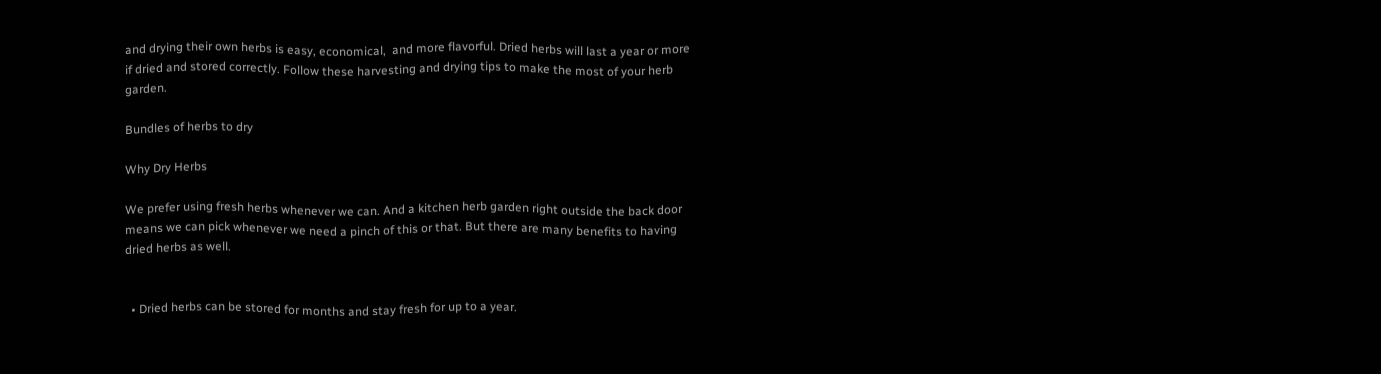and drying their own herbs is easy, economical,  and more flavorful. Dried herbs will last a year or more if dried and stored correctly. Follow these harvesting and drying tips to make the most of your herb garden.

Bundles of herbs to dry

Why Dry Herbs

We prefer using fresh herbs whenever we can. And a kitchen herb garden right outside the back door means we can pick whenever we need a pinch of this or that. But there are many benefits to having dried herbs as well.


  • Dried herbs can be stored for months and stay fresh for up to a year.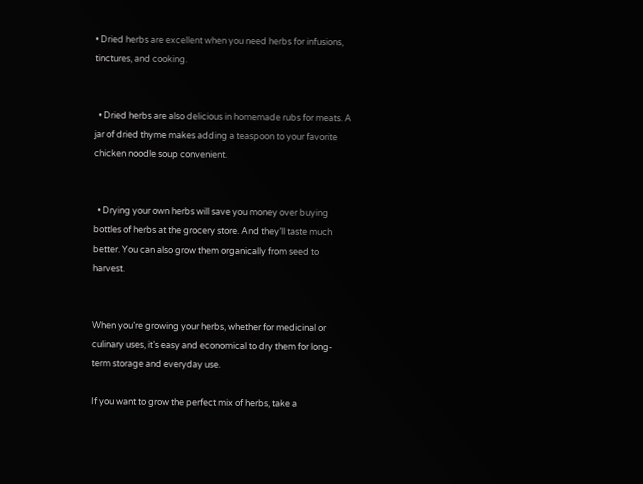• Dried herbs are excellent when you need herbs for infusions, tinctures, and cooking.


  • Dried herbs are also delicious in homemade rubs for meats. A jar of dried thyme makes adding a teaspoon to your favorite chicken noodle soup convenient.


  • Drying your own herbs will save you money over buying bottles of herbs at the grocery store. And they’ll taste much better. You can also grow them organically from seed to harvest.


When you’re growing your herbs, whether for medicinal or culinary uses, it’s easy and economical to dry them for long-term storage and everyday use.

If you want to grow the perfect mix of herbs, take a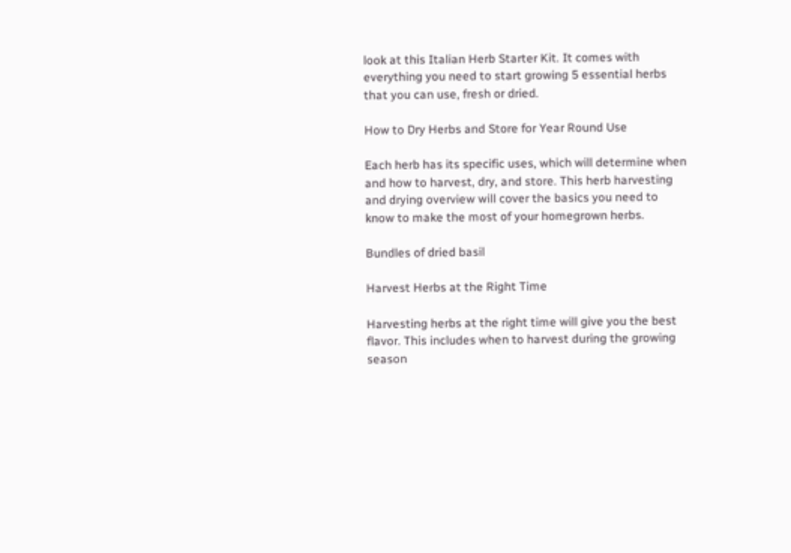look at this Italian Herb Starter Kit. It comes with everything you need to start growing 5 essential herbs that you can use, fresh or dried.

How to Dry Herbs and Store for Year Round Use

Each herb has its specific uses, which will determine when and how to harvest, dry, and store. This herb harvesting and drying overview will cover the basics you need to know to make the most of your homegrown herbs.

Bundles of dried basil

Harvest Herbs at the Right Time

Harvesting herbs at the right time will give you the best flavor. This includes when to harvest during the growing season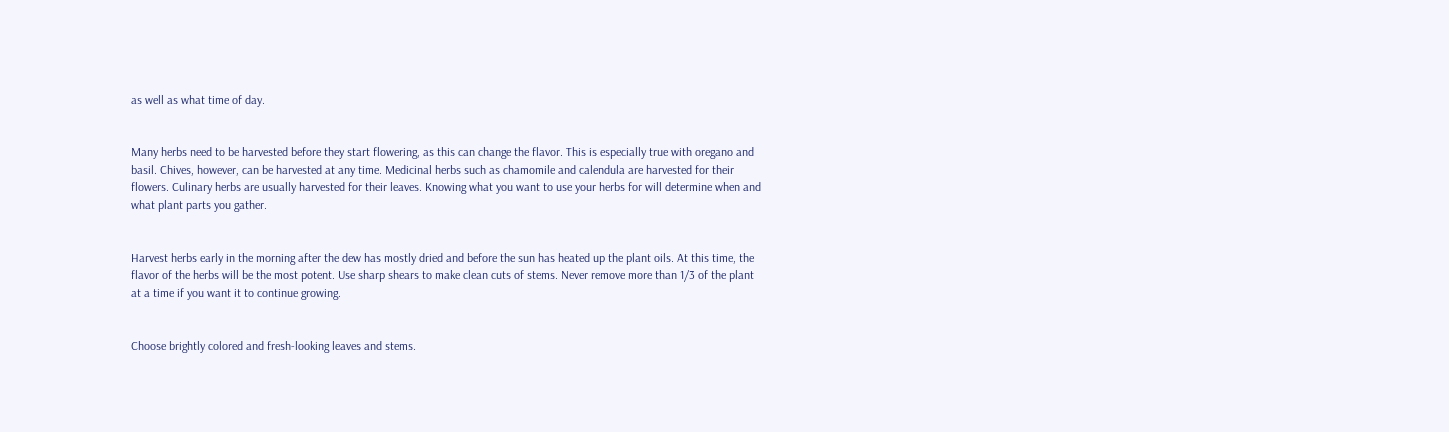as well as what time of day.


Many herbs need to be harvested before they start flowering, as this can change the flavor. This is especially true with oregano and basil. Chives, however, can be harvested at any time. Medicinal herbs such as chamomile and calendula are harvested for their flowers. Culinary herbs are usually harvested for their leaves. Knowing what you want to use your herbs for will determine when and what plant parts you gather.


Harvest herbs early in the morning after the dew has mostly dried and before the sun has heated up the plant oils. At this time, the flavor of the herbs will be the most potent. Use sharp shears to make clean cuts of stems. Never remove more than 1/3 of the plant at a time if you want it to continue growing.


Choose brightly colored and fresh-looking leaves and stems.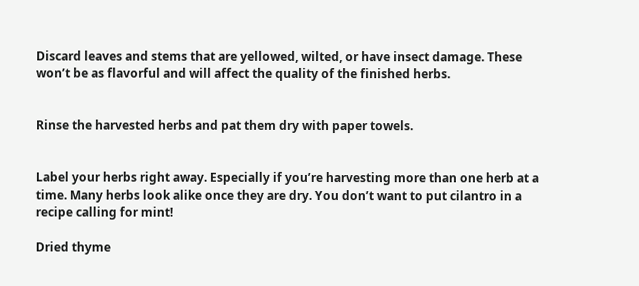Discard leaves and stems that are yellowed, wilted, or have insect damage. These won’t be as flavorful and will affect the quality of the finished herbs.


Rinse the harvested herbs and pat them dry with paper towels.


Label your herbs right away. Especially if you’re harvesting more than one herb at a time. Many herbs look alike once they are dry. You don’t want to put cilantro in a recipe calling for mint!

Dried thyme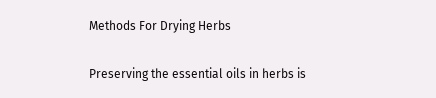Methods For Drying Herbs

Preserving the essential oils in herbs is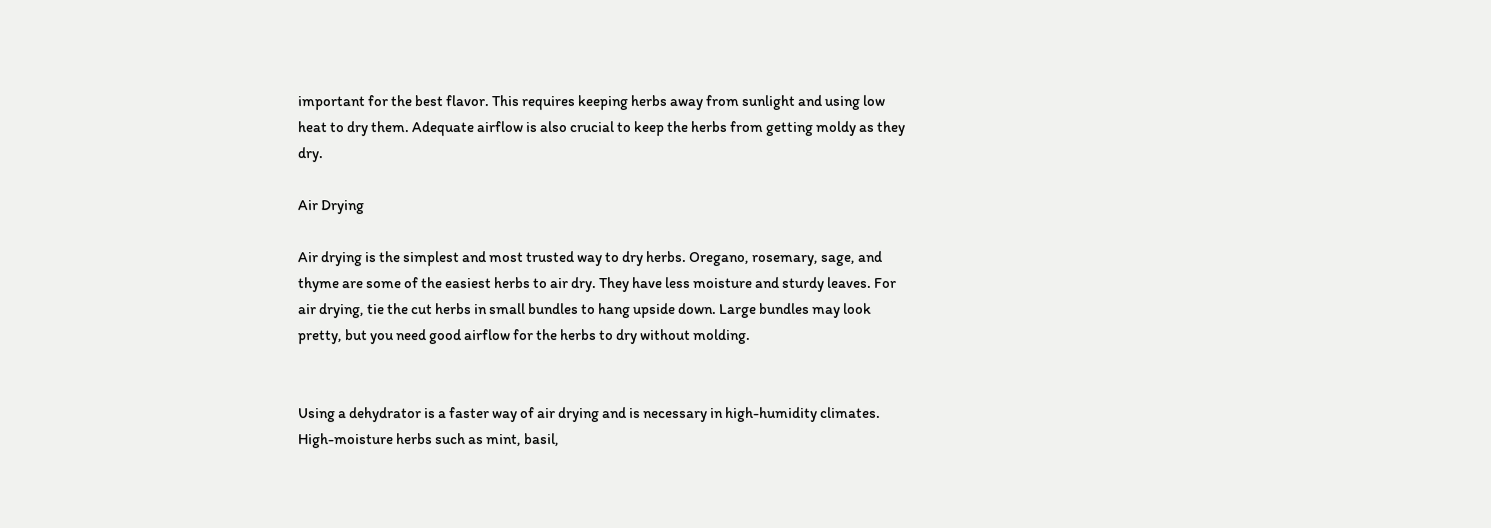important for the best flavor. This requires keeping herbs away from sunlight and using low heat to dry them. Adequate airflow is also crucial to keep the herbs from getting moldy as they dry.

Air Drying

Air drying is the simplest and most trusted way to dry herbs. Oregano, rosemary, sage, and thyme are some of the easiest herbs to air dry. They have less moisture and sturdy leaves. For air drying, tie the cut herbs in small bundles to hang upside down. Large bundles may look pretty, but you need good airflow for the herbs to dry without molding.


Using a dehydrator is a faster way of air drying and is necessary in high-humidity climates. High-moisture herbs such as mint, basil,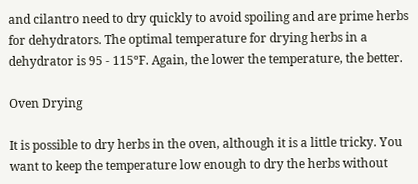and cilantro need to dry quickly to avoid spoiling and are prime herbs for dehydrators. The optimal temperature for drying herbs in a dehydrator is 95 - 115ºF. Again, the lower the temperature, the better.

Oven Drying

It is possible to dry herbs in the oven, although it is a little tricky. You want to keep the temperature low enough to dry the herbs without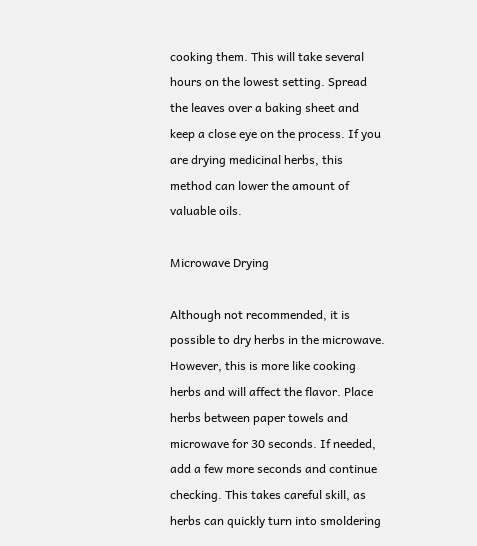cooking them. This will take several hours on the lowest setting. Spread the leaves over a baking sheet and keep a close eye on the process. If you are drying medicinal herbs, this method can lower the amount of valuable oils.

Microwave Drying

Although not recommended, it is possible to dry herbs in the microwave. However, this is more like cooking herbs and will affect the flavor. Place herbs between paper towels and microwave for 30 seconds. If needed, add a few more seconds and continue checking. This takes careful skill, as herbs can quickly turn into smoldering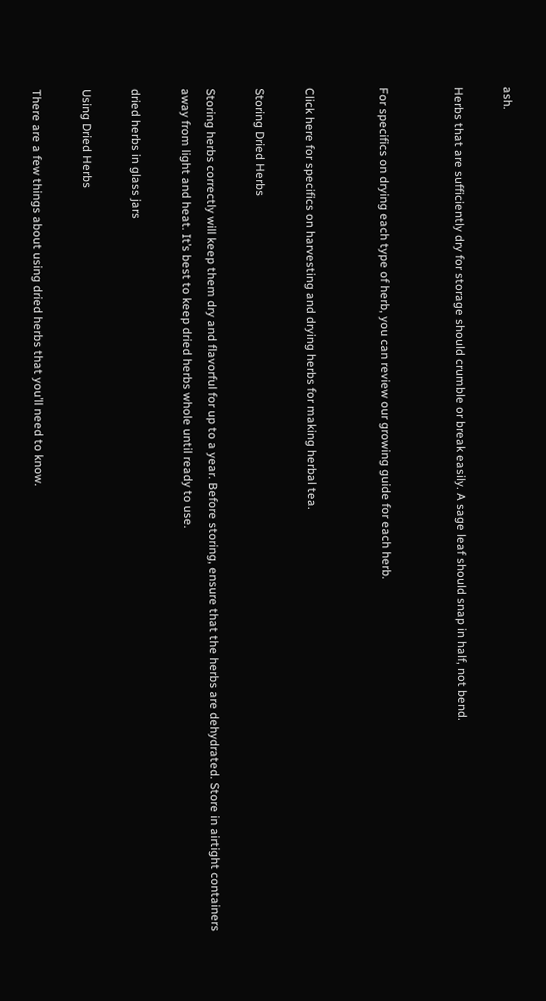ash.

Herbs that are sufficiently dry for storage should crumble or break easily. A sage leaf should snap in half, not bend.


For specifics on drying each type of herb, you can review our growing guide for each herb.


Click here for specifics on harvesting and drying herbs for making herbal tea.

Storing Dried Herbs

Storing herbs correctly will keep them dry and flavorful for up to a year. Before storing, ensure that the herbs are dehydrated. Store in airtight containers away from light and heat. It’s best to keep dried herbs whole until ready to use.

dried herbs in glass jars

Using Dried Herbs

There are a few things about using dried herbs that you’ll need to know.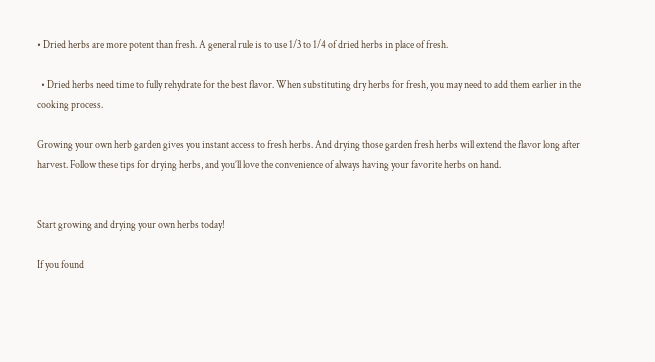• Dried herbs are more potent than fresh. A general rule is to use 1/3 to 1/4 of dried herbs in place of fresh.

  • Dried herbs need time to fully rehydrate for the best flavor. When substituting dry herbs for fresh, you may need to add them earlier in the cooking process.

Growing your own herb garden gives you instant access to fresh herbs. And drying those garden fresh herbs will extend the flavor long after harvest. Follow these tips for drying herbs, and you’ll love the convenience of always having your favorite herbs on hand.


Start growing and drying your own herbs today!

If you found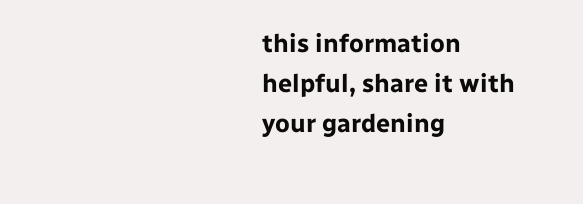this information helpful, share it with your gardening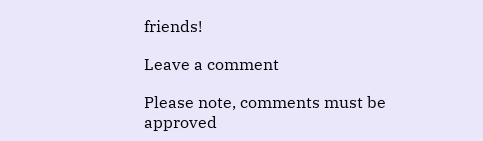friends!

Leave a comment

Please note, comments must be approved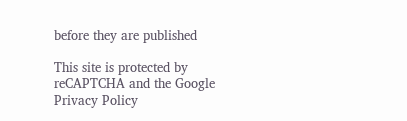before they are published

This site is protected by reCAPTCHA and the Google Privacy Policy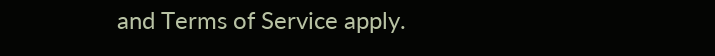and Terms of Service apply.